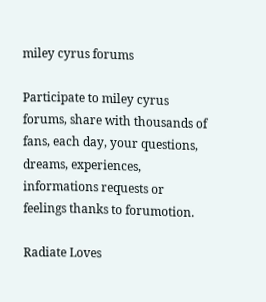miley cyrus forums

Participate to miley cyrus forums, share with thousands of fans, each day, your questions, dreams, experiences, informations requests or feelings thanks to forumotion.

Radiate Loves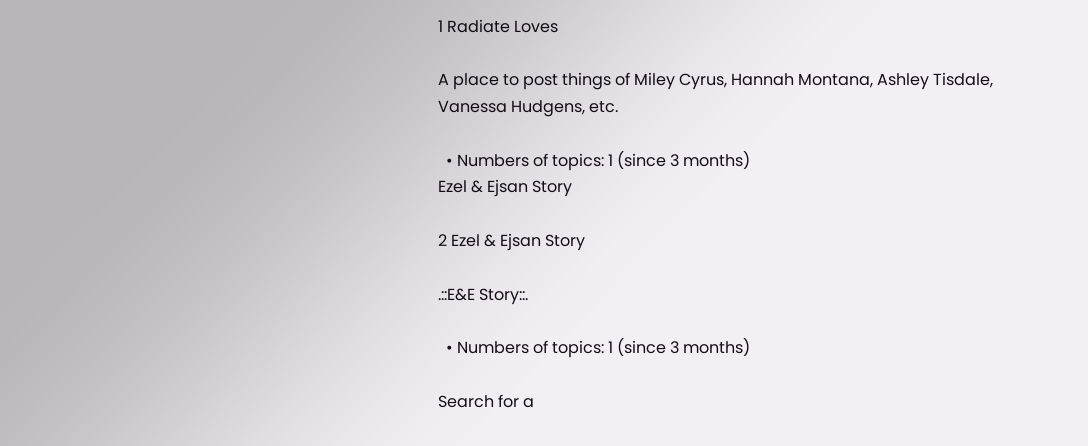1 Radiate Loves

A place to post things of Miley Cyrus, Hannah Montana, Ashley Tisdale, Vanessa Hudgens, etc.

  • Numbers of topics: 1 (since 3 months)
Ezel & Ejsan Story

2 Ezel & Ejsan Story

.::E&E Story::.

  • Numbers of topics: 1 (since 3 months)

Search for a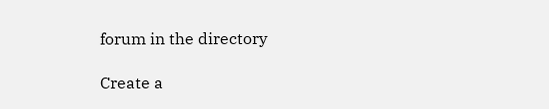forum in the directory

Create a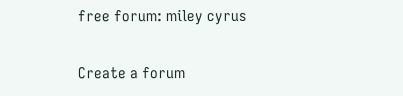free forum: miley cyrus

Create a forum